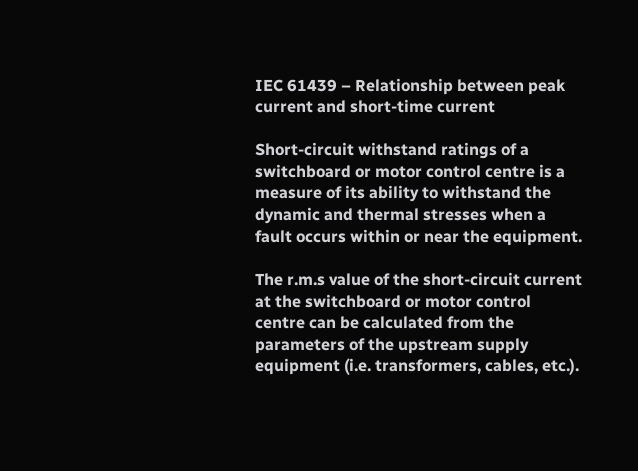IEC 61439 – Relationship between peak current and short-time current

Short-circuit withstand ratings of a switchboard or motor control centre is a measure of its ability to withstand the dynamic and thermal stresses when a fault occurs within or near the equipment.

The r.m.s value of the short-circuit current at the switchboard or motor control centre can be calculated from the parameters of the upstream supply equipment (i.e. transformers, cables, etc.).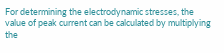For determining the electrodynamic stresses, the value of peak current can be calculated by multiplying the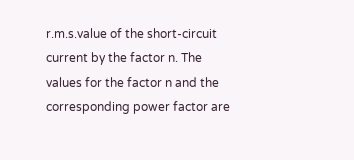r.m.s.value of the short-circuit current by the factor n. The values for the factor n and the corresponding power factor are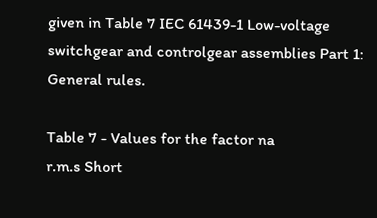given in Table 7 IEC 61439-1 Low-voltage switchgear and controlgear assemblies Part 1: General rules.

Table 7 - Values for the factor na
r.m.s Short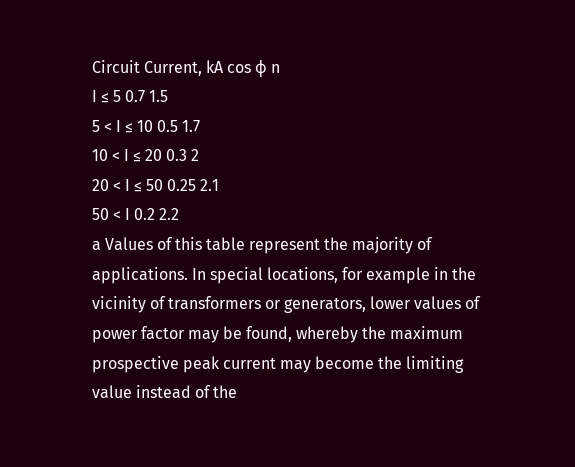Circuit Current, kA cos φ n
I ≤ 5 0.7 1.5
5 < I ≤ 10 0.5 1.7
10 < I ≤ 20 0.3 2
20 < I ≤ 50 0.25 2.1
50 < I 0.2 2.2
a Values of this table represent the majority of applications. In special locations, for example in the vicinity of transformers or generators, lower values of power factor may be found, whereby the maximum prospective peak current may become the limiting value instead of the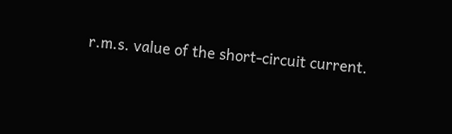r.m.s. value of the short-circuit current.